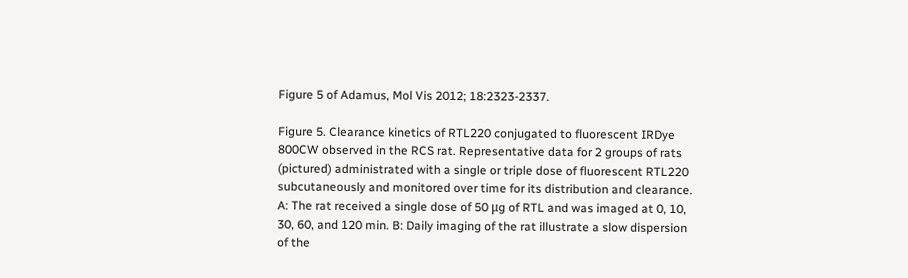Figure 5 of Adamus, Mol Vis 2012; 18:2323-2337.

Figure 5. Clearance kinetics of RTL220 conjugated to fluorescent IRDye 800CW observed in the RCS rat. Representative data for 2 groups of rats (pictured) administrated with a single or triple dose of fluorescent RTL220 subcutaneously and monitored over time for its distribution and clearance. A: The rat received a single dose of 50 μg of RTL and was imaged at 0, 10, 30, 60, and 120 min. B: Daily imaging of the rat illustrate a slow dispersion of the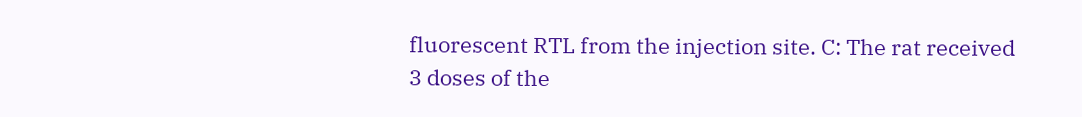fluorescent RTL from the injection site. C: The rat received 3 doses of the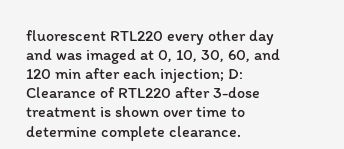fluorescent RTL220 every other day and was imaged at 0, 10, 30, 60, and 120 min after each injection; D: Clearance of RTL220 after 3-dose treatment is shown over time to determine complete clearance.